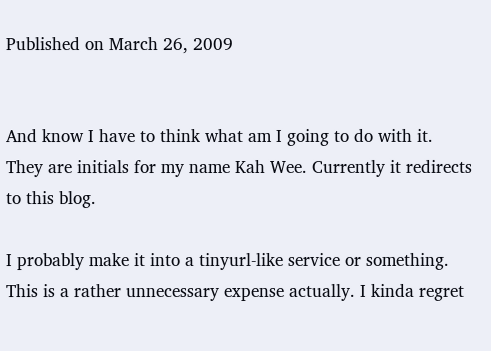Published on March 26, 2009


And know I have to think what am I going to do with it. They are initials for my name Kah Wee. Currently it redirects to this blog.

I probably make it into a tinyurl-like service or something. This is a rather unnecessary expense actually. I kinda regret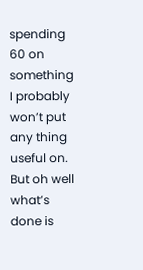spending 60 on something I probably won’t put any thing useful on. But oh well what’s done is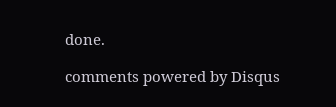done.

comments powered by Disqus